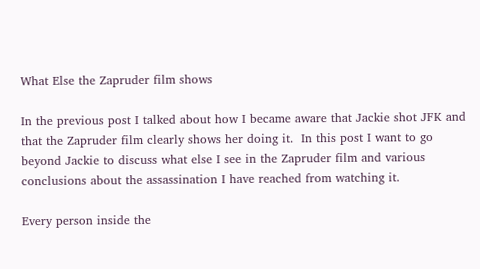What Else the Zapruder film shows

In the previous post I talked about how I became aware that Jackie shot JFK and that the Zapruder film clearly shows her doing it.  In this post I want to go beyond Jackie to discuss what else I see in the Zapruder film and various conclusions about the assassination I have reached from watching it.

Every person inside the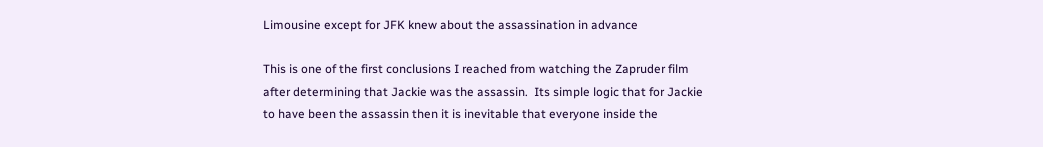Limousine except for JFK knew about the assassination in advance

This is one of the first conclusions I reached from watching the Zapruder film after determining that Jackie was the assassin.  Its simple logic that for Jackie to have been the assassin then it is inevitable that everyone inside the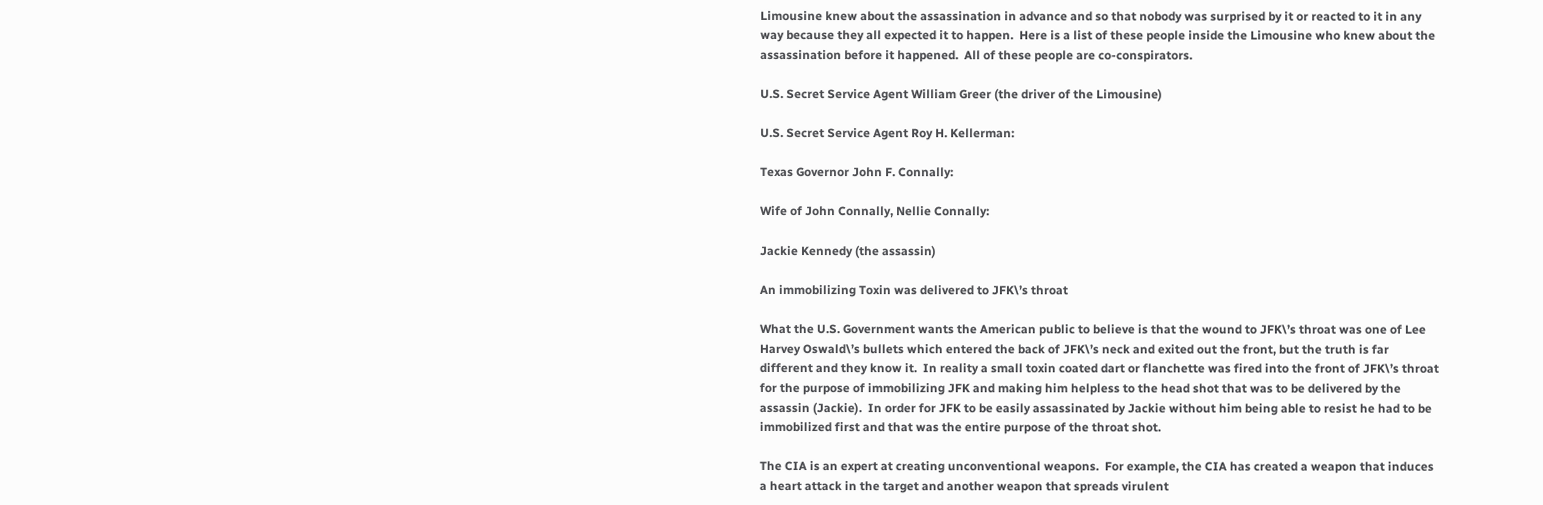Limousine knew about the assassination in advance and so that nobody was surprised by it or reacted to it in any way because they all expected it to happen.  Here is a list of these people inside the Limousine who knew about the assassination before it happened.  All of these people are co-conspirators.

U.S. Secret Service Agent William Greer (the driver of the Limousine)

U.S. Secret Service Agent Roy H. Kellerman:

Texas Governor John F. Connally:

Wife of John Connally, Nellie Connally:

Jackie Kennedy (the assassin)

An immobilizing Toxin was delivered to JFK\’s throat

What the U.S. Government wants the American public to believe is that the wound to JFK\’s throat was one of Lee Harvey Oswald\’s bullets which entered the back of JFK\’s neck and exited out the front, but the truth is far different and they know it.  In reality a small toxin coated dart or flanchette was fired into the front of JFK\’s throat for the purpose of immobilizing JFK and making him helpless to the head shot that was to be delivered by the assassin (Jackie).  In order for JFK to be easily assassinated by Jackie without him being able to resist he had to be immobilized first and that was the entire purpose of the throat shot.

The CIA is an expert at creating unconventional weapons.  For example, the CIA has created a weapon that induces a heart attack in the target and another weapon that spreads virulent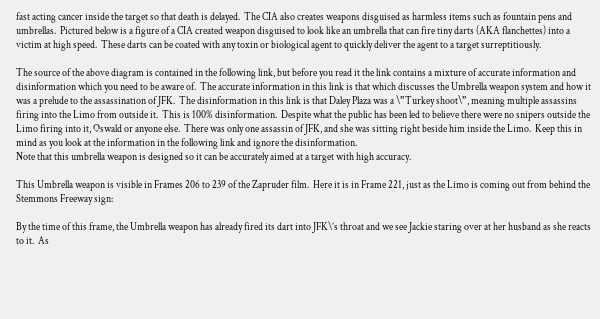fast acting cancer inside the target so that death is delayed.  The CIA also creates weapons disguised as harmless items such as fountain pens and umbrellas.  Pictured below is a figure of a CIA created weapon disguised to look like an umbrella that can fire tiny darts (AKA flanchettes) into a victim at high speed.  These darts can be coated with any toxin or biological agent to quickly deliver the agent to a target surreptitiously.

The source of the above diagram is contained in the following link, but before you read it the link contains a mixture of accurate information and disinformation which you need to be aware of.  The accurate information in this link is that which discusses the Umbrella weapon system and how it was a prelude to the assassination of JFK.  The disinformation in this link is that Daley Plaza was a \”Turkey shoot\”, meaning multiple assassins firing into the Limo from outside it.  This is 100% disinformation.  Despite what the public has been led to believe there were no snipers outside the Limo firing into it, Oswald or anyone else.  There was only one assassin of JFK, and she was sitting right beside him inside the Limo.  Keep this in mind as you look at the information in the following link and ignore the disinformation.
Note that this umbrella weapon is designed so it can be accurately aimed at a target with high accuracy.

This Umbrella weapon is visible in Frames 206 to 239 of the Zapruder film.  Here it is in Frame 221, just as the Limo is coming out from behind the Stemmons Freeway sign:

By the time of this frame, the Umbrella weapon has already fired its dart into JFK\’s throat and we see Jackie staring over at her husband as she reacts to it.  As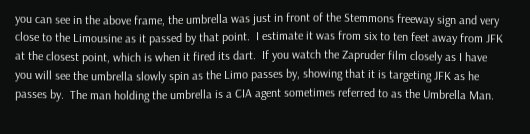you can see in the above frame, the umbrella was just in front of the Stemmons freeway sign and very close to the Limousine as it passed by that point.  I estimate it was from six to ten feet away from JFK at the closest point, which is when it fired its dart.  If you watch the Zapruder film closely as I have you will see the umbrella slowly spin as the Limo passes by, showing that it is targeting JFK as he passes by.  The man holding the umbrella is a CIA agent sometimes referred to as the Umbrella Man.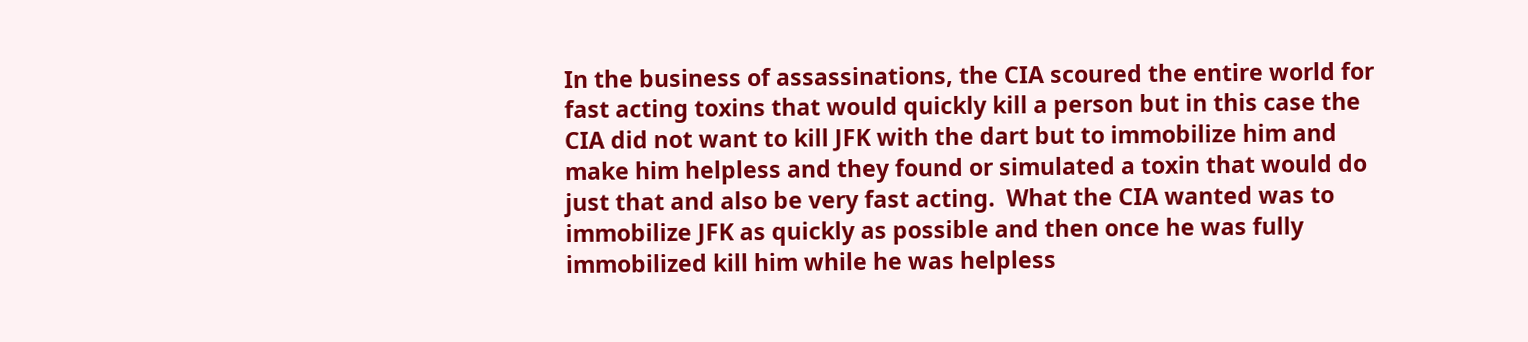In the business of assassinations, the CIA scoured the entire world for fast acting toxins that would quickly kill a person but in this case the CIA did not want to kill JFK with the dart but to immobilize him and make him helpless and they found or simulated a toxin that would do just that and also be very fast acting.  What the CIA wanted was to immobilize JFK as quickly as possible and then once he was fully immobilized kill him while he was helpless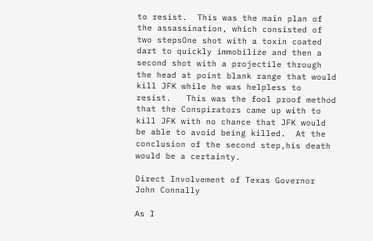to resist.  This was the main plan of the assassination, which consisted of two stepsOne shot with a toxin coated dart to quickly immobilize and then a second shot with a projectile through the head at point blank range that would kill JFK while he was helpless to resist.   This was the fool proof method that the Conspirators came up with to kill JFK with no chance that JFK would be able to avoid being killed.  At the conclusion of the second step,his death would be a certainty.

Direct Involvement of Texas Governor John Connally

As I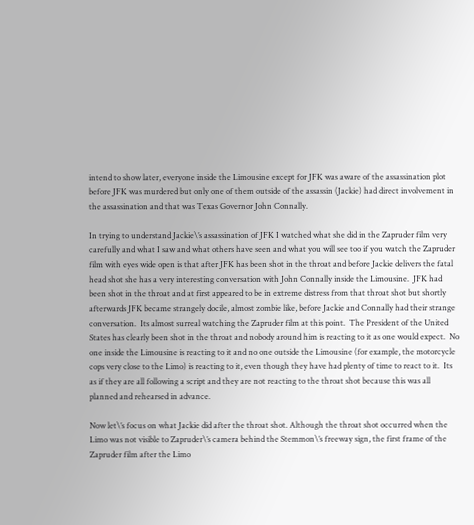intend to show later, everyone inside the Limousine except for JFK was aware of the assassination plot before JFK was murdered but only one of them outside of the assassin (Jackie) had direct involvement in the assassination and that was Texas Governor John Connally.

In trying to understand Jackie\’s assassination of JFK I watched what she did in the Zapruder film very carefully and what I saw and what others have seen and what you will see too if you watch the Zapruder film with eyes wide open is that after JFK has been shot in the throat and before Jackie delivers the fatal head shot she has a very interesting conversation with John Connally inside the Limousine.  JFK had been shot in the throat and at first appeared to be in extreme distress from that throat shot but shortly afterwards JFK became strangely docile, almost zombie like, before Jackie and Connally had their strange conversation.  Its almost surreal watching the Zapruder film at this point.  The President of the United States has clearly been shot in the throat and nobody around him is reacting to it as one would expect.  No one inside the Limousine is reacting to it and no one outside the Limousine (for example, the motorcycle cops very close to the Limo) is reacting to it, even though they have had plenty of time to react to it.  Its as if they are all following a script and they are not reacting to the throat shot because this was all planned and rehearsed in advance.

Now let\’s focus on what Jackie did after the throat shot. Although the throat shot occurred when the Limo was not visible to Zapruder\’s camera behind the Stemmon\’s freeway sign, the first frame of the Zapruder film after the Limo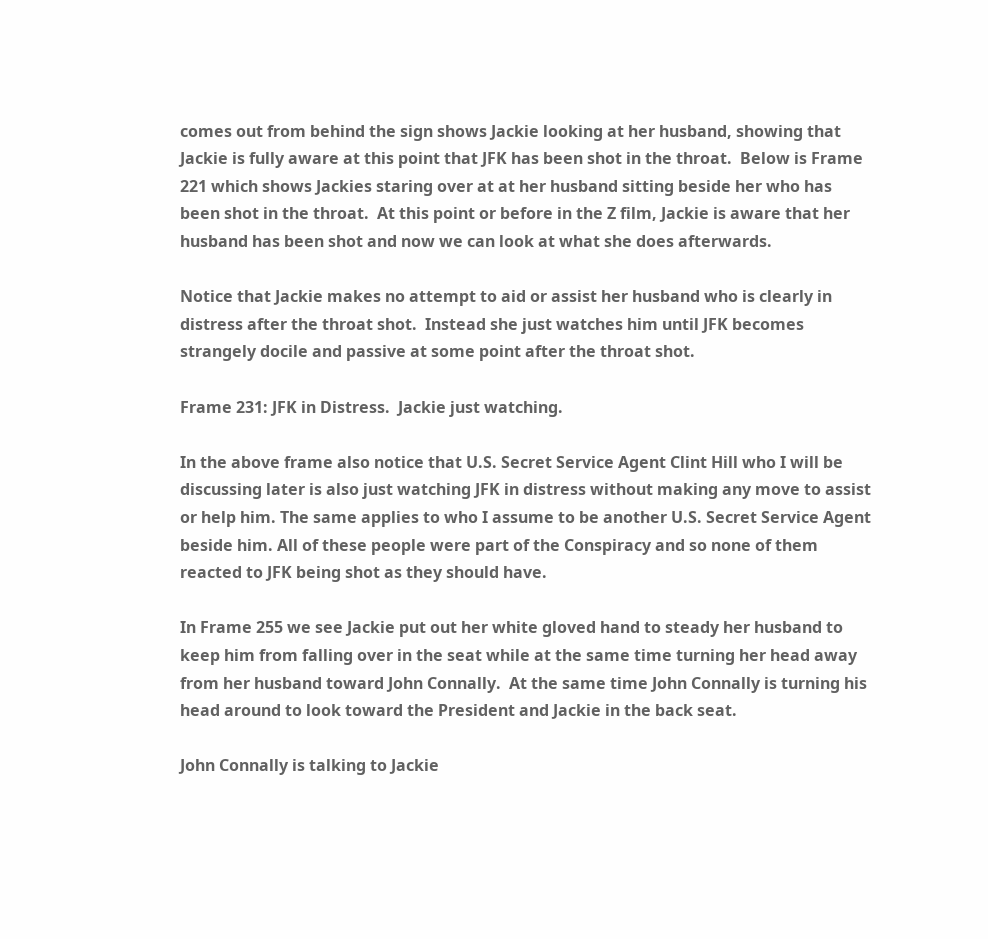comes out from behind the sign shows Jackie looking at her husband, showing that Jackie is fully aware at this point that JFK has been shot in the throat.  Below is Frame 221 which shows Jackies staring over at at her husband sitting beside her who has been shot in the throat.  At this point or before in the Z film, Jackie is aware that her husband has been shot and now we can look at what she does afterwards.

Notice that Jackie makes no attempt to aid or assist her husband who is clearly in distress after the throat shot.  Instead she just watches him until JFK becomes strangely docile and passive at some point after the throat shot.

Frame 231: JFK in Distress.  Jackie just watching.

In the above frame also notice that U.S. Secret Service Agent Clint Hill who I will be discussing later is also just watching JFK in distress without making any move to assist or help him. The same applies to who I assume to be another U.S. Secret Service Agent beside him. All of these people were part of the Conspiracy and so none of them reacted to JFK being shot as they should have.

In Frame 255 we see Jackie put out her white gloved hand to steady her husband to keep him from falling over in the seat while at the same time turning her head away from her husband toward John Connally.  At the same time John Connally is turning his head around to look toward the President and Jackie in the back seat.

John Connally is talking to Jackie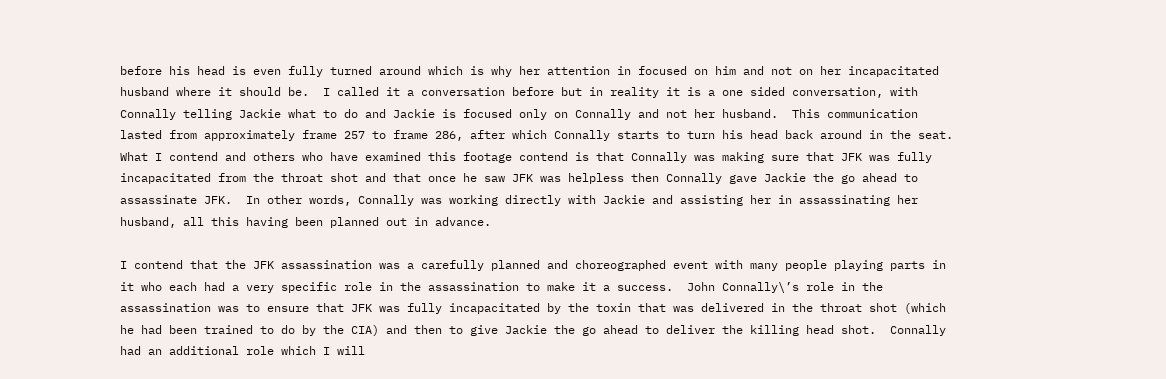before his head is even fully turned around which is why her attention in focused on him and not on her incapacitated husband where it should be.  I called it a conversation before but in reality it is a one sided conversation, with Connally telling Jackie what to do and Jackie is focused only on Connally and not her husband.  This communication lasted from approximately frame 257 to frame 286, after which Connally starts to turn his head back around in the seat.  What I contend and others who have examined this footage contend is that Connally was making sure that JFK was fully incapacitated from the throat shot and that once he saw JFK was helpless then Connally gave Jackie the go ahead to assassinate JFK.  In other words, Connally was working directly with Jackie and assisting her in assassinating her husband, all this having been planned out in advance.

I contend that the JFK assassination was a carefully planned and choreographed event with many people playing parts in it who each had a very specific role in the assassination to make it a success.  John Connally\’s role in the assassination was to ensure that JFK was fully incapacitated by the toxin that was delivered in the throat shot (which he had been trained to do by the CIA) and then to give Jackie the go ahead to deliver the killing head shot.  Connally had an additional role which I will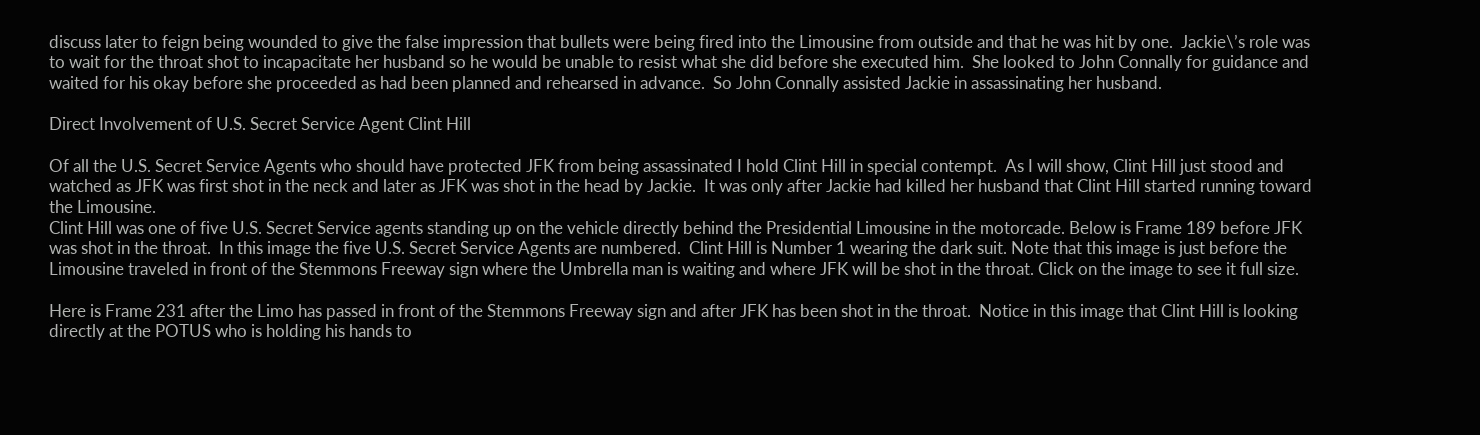discuss later to feign being wounded to give the false impression that bullets were being fired into the Limousine from outside and that he was hit by one.  Jackie\’s role was to wait for the throat shot to incapacitate her husband so he would be unable to resist what she did before she executed him.  She looked to John Connally for guidance and waited for his okay before she proceeded as had been planned and rehearsed in advance.  So John Connally assisted Jackie in assassinating her husband.

Direct Involvement of U.S. Secret Service Agent Clint Hill

Of all the U.S. Secret Service Agents who should have protected JFK from being assassinated I hold Clint Hill in special contempt.  As I will show, Clint Hill just stood and watched as JFK was first shot in the neck and later as JFK was shot in the head by Jackie.  It was only after Jackie had killed her husband that Clint Hill started running toward the Limousine.
Clint Hill was one of five U.S. Secret Service agents standing up on the vehicle directly behind the Presidential Limousine in the motorcade. Below is Frame 189 before JFK was shot in the throat.  In this image the five U.S. Secret Service Agents are numbered.  Clint Hill is Number 1 wearing the dark suit. Note that this image is just before the Limousine traveled in front of the Stemmons Freeway sign where the Umbrella man is waiting and where JFK will be shot in the throat. Click on the image to see it full size.

Here is Frame 231 after the Limo has passed in front of the Stemmons Freeway sign and after JFK has been shot in the throat.  Notice in this image that Clint Hill is looking directly at the POTUS who is holding his hands to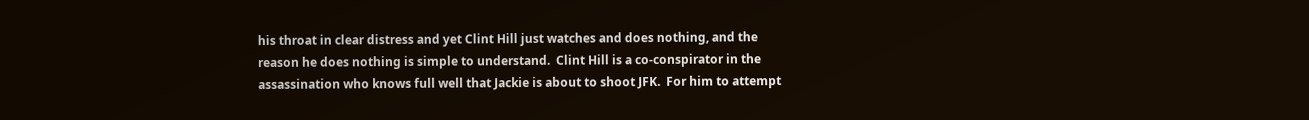his throat in clear distress and yet Clint Hill just watches and does nothing, and the reason he does nothing is simple to understand.  Clint Hill is a co-conspirator in the assassination who knows full well that Jackie is about to shoot JFK.  For him to attempt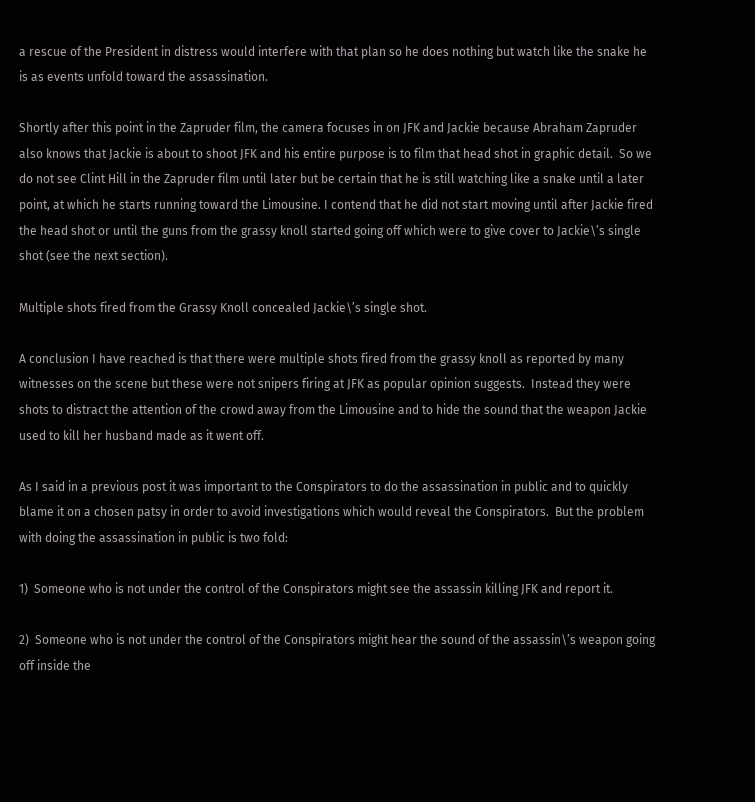a rescue of the President in distress would interfere with that plan so he does nothing but watch like the snake he is as events unfold toward the assassination.

Shortly after this point in the Zapruder film, the camera focuses in on JFK and Jackie because Abraham Zapruder also knows that Jackie is about to shoot JFK and his entire purpose is to film that head shot in graphic detail.  So we do not see Clint Hill in the Zapruder film until later but be certain that he is still watching like a snake until a later point, at which he starts running toward the Limousine. I contend that he did not start moving until after Jackie fired the head shot or until the guns from the grassy knoll started going off which were to give cover to Jackie\’s single shot (see the next section).

Multiple shots fired from the Grassy Knoll concealed Jackie\’s single shot.

A conclusion I have reached is that there were multiple shots fired from the grassy knoll as reported by many witnesses on the scene but these were not snipers firing at JFK as popular opinion suggests.  Instead they were shots to distract the attention of the crowd away from the Limousine and to hide the sound that the weapon Jackie used to kill her husband made as it went off.

As I said in a previous post it was important to the Conspirators to do the assassination in public and to quickly blame it on a chosen patsy in order to avoid investigations which would reveal the Conspirators.  But the problem with doing the assassination in public is two fold:

1)  Someone who is not under the control of the Conspirators might see the assassin killing JFK and report it.

2)  Someone who is not under the control of the Conspirators might hear the sound of the assassin\’s weapon going off inside the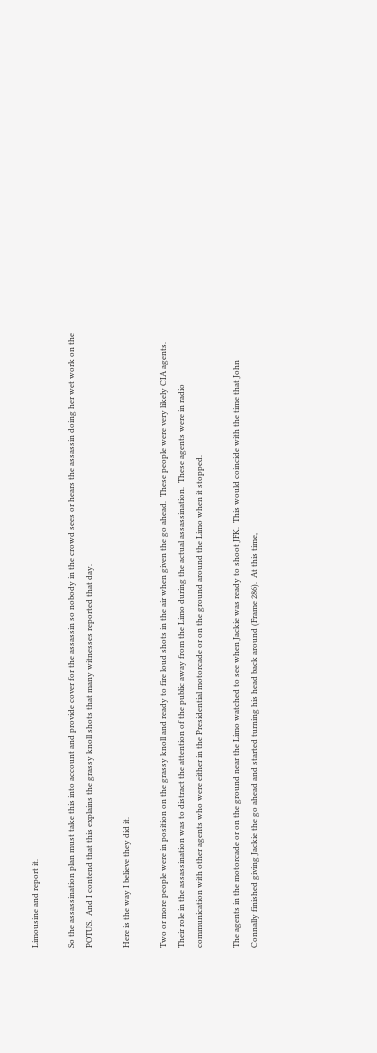Limousine and report it.

So the assassination plan must take this into account and provide cover for the assassin so nobody in the crowd sees or hears the assassin doing her wet work on the POTUS.  And I contend that this explains the grassy knoll shots that many witnesses reported that day.

Here is the way I believe they did it.

Two or more people were in position on the grassy knoll and ready to fire loud shots in the air when given the go ahead.  These people were very likely CIA agents.  Their role in the assassination was to distract the attention of the public away from the Limo during the actual assassination.  These agents were in radio communication with other agents who were either in the Presidential motorcade or on the ground around the Limo when it stopped.

The agents in the motorcade or on the ground near the Limo watched to see when Jackie was ready to shoot JFK.  This would coincide with the time that John Connally finished giving Jackie the go ahead and started turning his head back around (Frame 286).  At this time,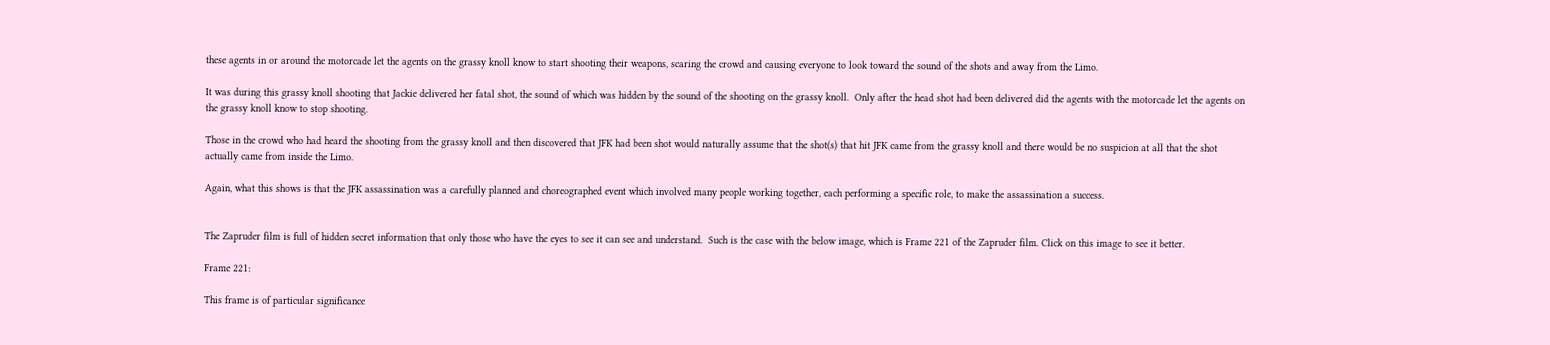these agents in or around the motorcade let the agents on the grassy knoll know to start shooting their weapons, scaring the crowd and causing everyone to look toward the sound of the shots and away from the Limo.

It was during this grassy knoll shooting that Jackie delivered her fatal shot, the sound of which was hidden by the sound of the shooting on the grassy knoll.  Only after the head shot had been delivered did the agents with the motorcade let the agents on the grassy knoll know to stop shooting.

Those in the crowd who had heard the shooting from the grassy knoll and then discovered that JFK had been shot would naturally assume that the shot(s) that hit JFK came from the grassy knoll and there would be no suspicion at all that the shot actually came from inside the Limo.

Again, what this shows is that the JFK assassination was a carefully planned and choreographed event which involved many people working together, each performing a specific role, to make the assassination a success.


The Zapruder film is full of hidden secret information that only those who have the eyes to see it can see and understand.  Such is the case with the below image, which is Frame 221 of the Zapruder film. Click on this image to see it better.

Frame 221:

This frame is of particular significance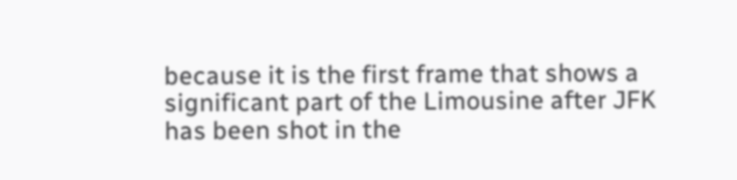because it is the first frame that shows a significant part of the Limousine after JFK has been shot in the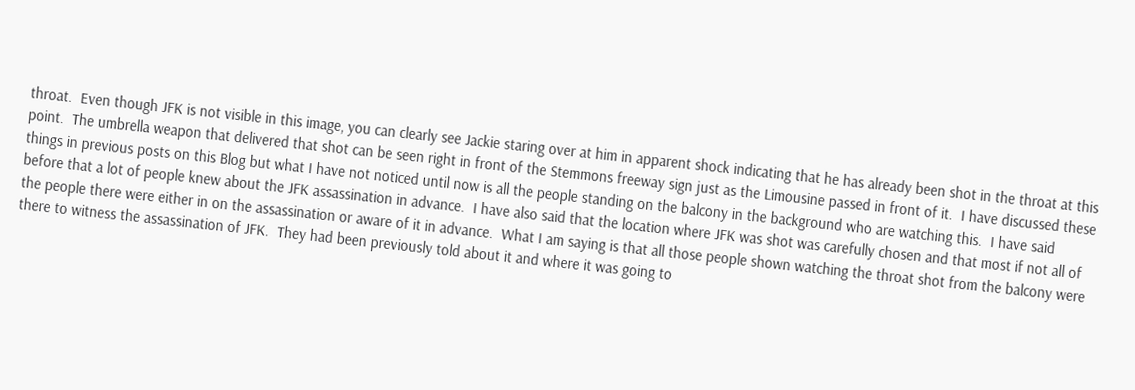throat.  Even though JFK is not visible in this image, you can clearly see Jackie staring over at him in apparent shock indicating that he has already been shot in the throat at this point.  The umbrella weapon that delivered that shot can be seen right in front of the Stemmons freeway sign just as the Limousine passed in front of it.  I have discussed these things in previous posts on this Blog but what I have not noticed until now is all the people standing on the balcony in the background who are watching this.  I have said before that a lot of people knew about the JFK assassination in advance.  I have also said that the location where JFK was shot was carefully chosen and that most if not all of the people there were either in on the assassination or aware of it in advance.  What I am saying is that all those people shown watching the throat shot from the balcony were there to witness the assassination of JFK.  They had been previously told about it and where it was going to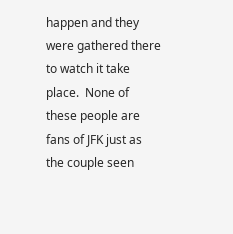happen and they were gathered there to watch it take place.  None of these people are fans of JFK just as the couple seen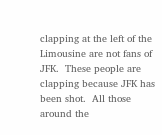clapping at the left of the Limousine are not fans of JFK.  These people are clapping because JFK has been shot.  All those around the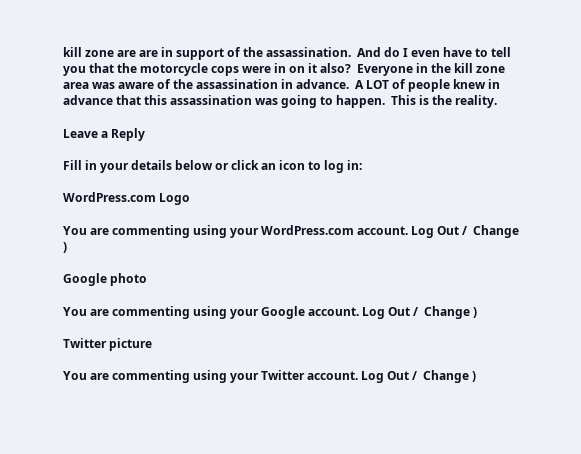kill zone are are in support of the assassination.  And do I even have to tell you that the motorcycle cops were in on it also?  Everyone in the kill zone area was aware of the assassination in advance.  A LOT of people knew in advance that this assassination was going to happen.  This is the reality.

Leave a Reply

Fill in your details below or click an icon to log in:

WordPress.com Logo

You are commenting using your WordPress.com account. Log Out /  Change )

Google photo

You are commenting using your Google account. Log Out /  Change )

Twitter picture

You are commenting using your Twitter account. Log Out /  Change )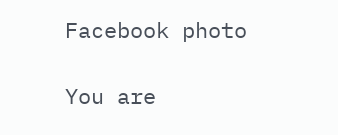Facebook photo

You are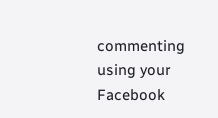commenting using your Facebook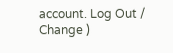account. Log Out /  Change )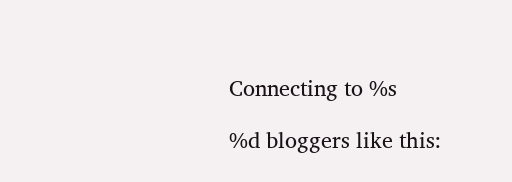Connecting to %s

%d bloggers like this: